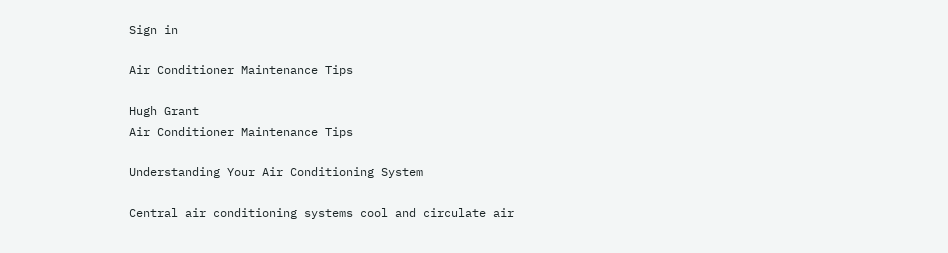Sign in

Air Conditioner Maintenance Tips

Hugh Grant
Air Conditioner Maintenance Tips

Understanding Your Air Conditioning System

Central air conditioning systems cool and circulate air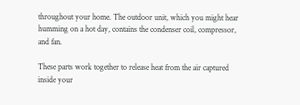throughout your home. The outdoor unit, which you might hear humming on a hot day, contains the condenser coil, compressor, and fan.

These parts work together to release heat from the air captured inside your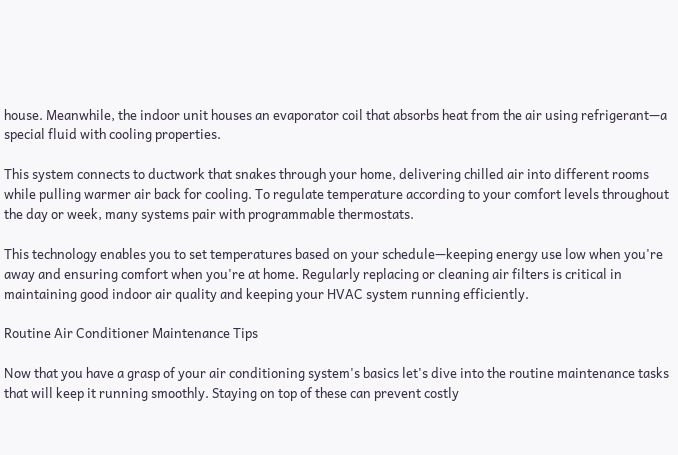house. Meanwhile, the indoor unit houses an evaporator coil that absorbs heat from the air using refrigerant—a special fluid with cooling properties.

This system connects to ductwork that snakes through your home, delivering chilled air into different rooms while pulling warmer air back for cooling. To regulate temperature according to your comfort levels throughout the day or week, many systems pair with programmable thermostats.

This technology enables you to set temperatures based on your schedule—keeping energy use low when you're away and ensuring comfort when you're at home. Regularly replacing or cleaning air filters is critical in maintaining good indoor air quality and keeping your HVAC system running efficiently.

Routine Air Conditioner Maintenance Tips

Now that you have a grasp of your air conditioning system's basics let's dive into the routine maintenance tasks that will keep it running smoothly. Staying on top of these can prevent costly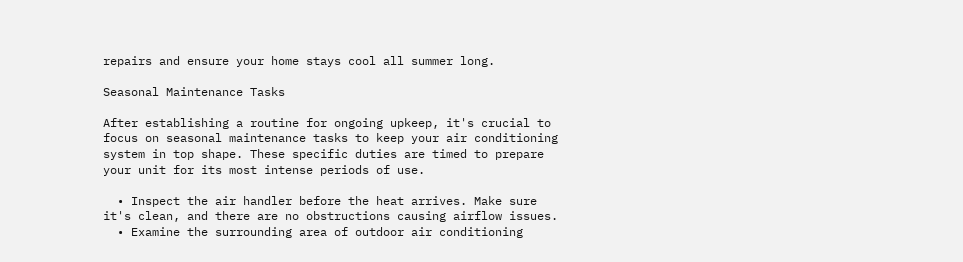repairs and ensure your home stays cool all summer long.

Seasonal Maintenance Tasks

After establishing a routine for ongoing upkeep, it's crucial to focus on seasonal maintenance tasks to keep your air conditioning system in top shape. These specific duties are timed to prepare your unit for its most intense periods of use.

  • Inspect the air handler before the heat arrives. Make sure it's clean, and there are no obstructions causing airflow issues.
  • Examine the surrounding area of outdoor air conditioning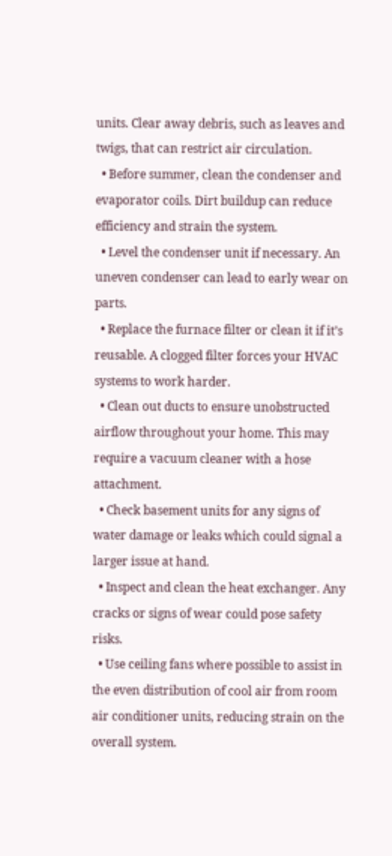units. Clear away debris, such as leaves and twigs, that can restrict air circulation.
  • Before summer, clean the condenser and evaporator coils. Dirt buildup can reduce efficiency and strain the system.
  • Level the condenser unit if necessary. An uneven condenser can lead to early wear on parts.
  • Replace the furnace filter or clean it if it’s reusable. A clogged filter forces your HVAC systems to work harder.
  • Clean out ducts to ensure unobstructed airflow throughout your home. This may require a vacuum cleaner with a hose attachment.
  • Check basement units for any signs of water damage or leaks which could signal a larger issue at hand.
  • Inspect and clean the heat exchanger. Any cracks or signs of wear could pose safety risks.
  • Use ceiling fans where possible to assist in the even distribution of cool air from room air conditioner units, reducing strain on the overall system.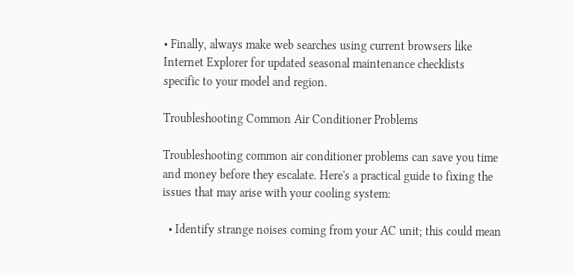• Finally, always make web searches using current browsers like Internet Explorer for updated seasonal maintenance checklists specific to your model and region.

Troubleshooting Common Air Conditioner Problems

Troubleshooting common air conditioner problems can save you time and money before they escalate. Here's a practical guide to fixing the issues that may arise with your cooling system:

  • Identify strange noises coming from your AC unit; this could mean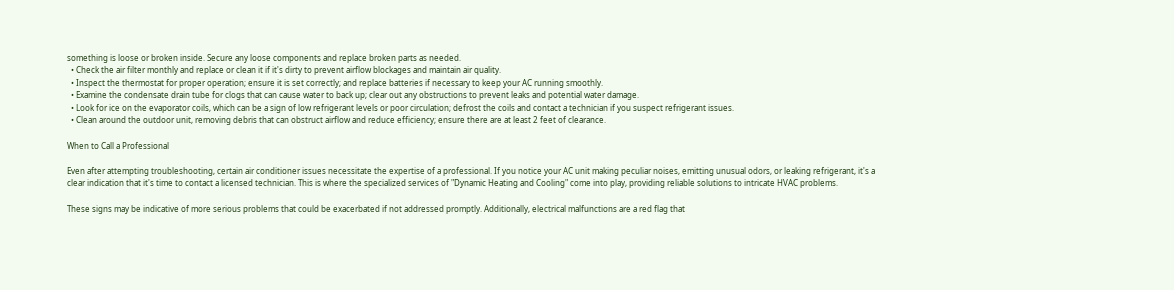something is loose or broken inside. Secure any loose components and replace broken parts as needed.
  • Check the air filter monthly and replace or clean it if it's dirty to prevent airflow blockages and maintain air quality.
  • Inspect the thermostat for proper operation; ensure it is set correctly; and replace batteries if necessary to keep your AC running smoothly.
  • Examine the condensate drain tube for clogs that can cause water to back up; clear out any obstructions to prevent leaks and potential water damage.
  • Look for ice on the evaporator coils, which can be a sign of low refrigerant levels or poor circulation; defrost the coils and contact a technician if you suspect refrigerant issues.
  • Clean around the outdoor unit, removing debris that can obstruct airflow and reduce efficiency; ensure there are at least 2 feet of clearance.

When to Call a Professional

Even after attempting troubleshooting, certain air conditioner issues necessitate the expertise of a professional. If you notice your AC unit making peculiar noises, emitting unusual odors, or leaking refrigerant, it's a clear indication that it's time to contact a licensed technician. This is where the specialized services of "Dynamic Heating and Cooling" come into play, providing reliable solutions to intricate HVAC problems.

These signs may be indicative of more serious problems that could be exacerbated if not addressed promptly. Additionally, electrical malfunctions are a red flag that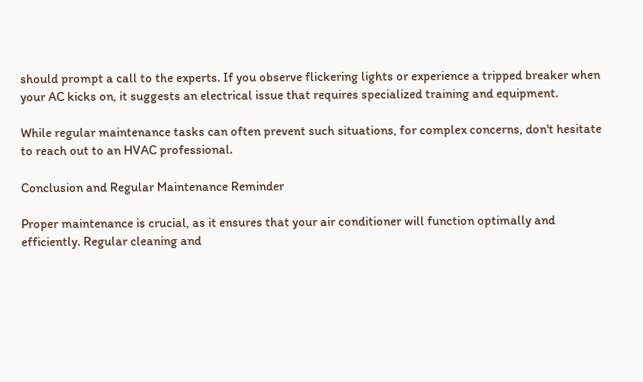should prompt a call to the experts. If you observe flickering lights or experience a tripped breaker when your AC kicks on, it suggests an electrical issue that requires specialized training and equipment.

While regular maintenance tasks can often prevent such situations, for complex concerns, don't hesitate to reach out to an HVAC professional.

Conclusion and Regular Maintenance Reminder

Proper maintenance is crucial, as it ensures that your air conditioner will function optimally and efficiently. Regular cleaning and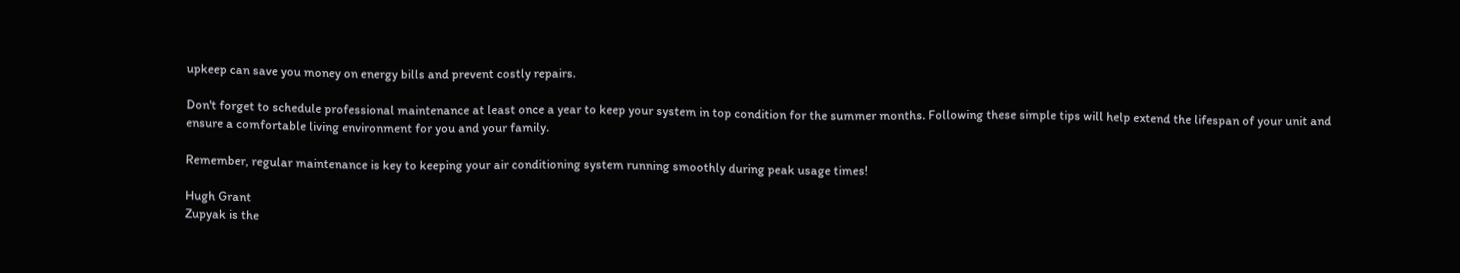upkeep can save you money on energy bills and prevent costly repairs.

Don't forget to schedule professional maintenance at least once a year to keep your system in top condition for the summer months. Following these simple tips will help extend the lifespan of your unit and ensure a comfortable living environment for you and your family.

Remember, regular maintenance is key to keeping your air conditioning system running smoothly during peak usage times!

Hugh Grant
Zupyak is the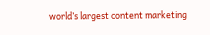world’s largest content marketing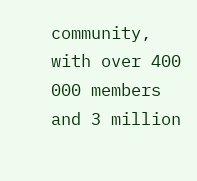community, with over 400 000 members and 3 million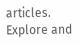articles. Explore and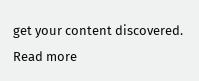get your content discovered.
Read more